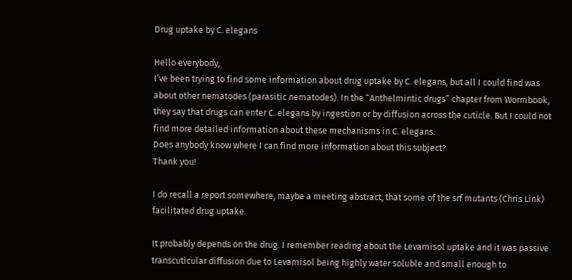Drug uptake by C. elegans

Hello everybody,
I’ve been trying to find some information about drug uptake by C. elegans, but all I could find was about other nematodes (parasitic nematodes). In the “Anthelmintic drugs” chapter from Wormbook, they say that drugs can enter C. elegans by ingestion or by diffusion across the cuticle. But I could not find more detailed information about these mechanisms in C. elegans.
Does anybody know where I can find more information about this subject?
Thank you!

I do recall a report somewhere, maybe a meeting abstract, that some of the srf mutants (Chris Link) facilitated drug uptake.

It probably depends on the drug. I remember reading about the Levamisol uptake and it was passive transcuticular diffusion due to Levamisol being highly water soluble and small enough to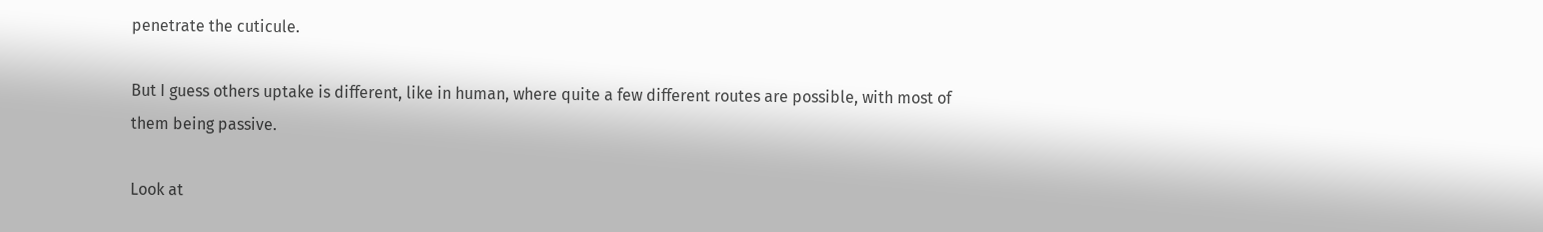penetrate the cuticule.

But I guess others uptake is different, like in human, where quite a few different routes are possible, with most of them being passive.

Look at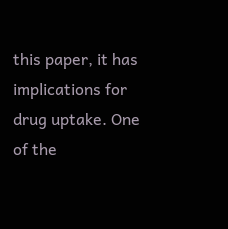this paper, it has implications for drug uptake. One of the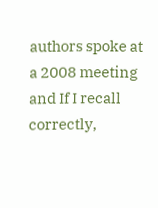authors spoke at a 2008 meeting and If I recall correctly,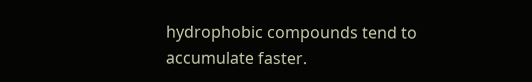hydrophobic compounds tend to accumulate faster.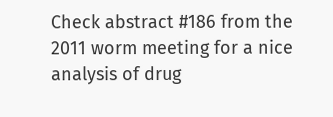Check abstract #186 from the 2011 worm meeting for a nice analysis of drug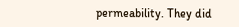permeability. They did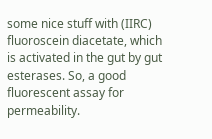some nice stuff with (IIRC) fluoroscein diacetate, which is activated in the gut by gut esterases. So, a good fluorescent assay for permeability.